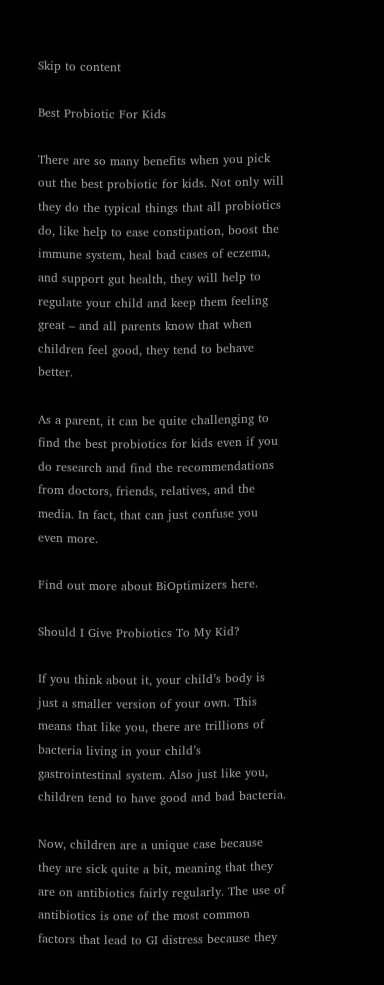Skip to content

Best Probiotic For Kids

There are so many benefits when you pick out the best probiotic for kids. Not only will they do the typical things that all probiotics do, like help to ease constipation, boost the immune system, heal bad cases of eczema, and support gut health, they will help to regulate your child and keep them feeling great – and all parents know that when children feel good, they tend to behave better.

As a parent, it can be quite challenging to find the best probiotics for kids even if you do research and find the recommendations from doctors, friends, relatives, and the media. In fact, that can just confuse you even more.

Find out more about BiOptimizers here.

Should I Give Probiotics To My Kid?

If you think about it, your child’s body is just a smaller version of your own. This means that like you, there are trillions of bacteria living in your child’s gastrointestinal system. Also just like you, children tend to have good and bad bacteria.

Now, children are a unique case because they are sick quite a bit, meaning that they are on antibiotics fairly regularly. The use of antibiotics is one of the most common factors that lead to GI distress because they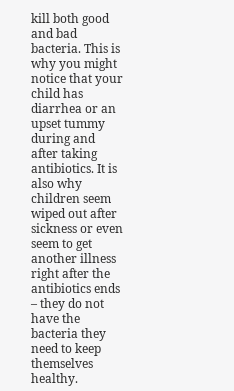kill both good and bad bacteria. This is why you might notice that your child has diarrhea or an upset tummy during and after taking antibiotics. It is also why children seem wiped out after sickness or even seem to get another illness right after the antibiotics ends – they do not have the bacteria they need to keep themselves healthy.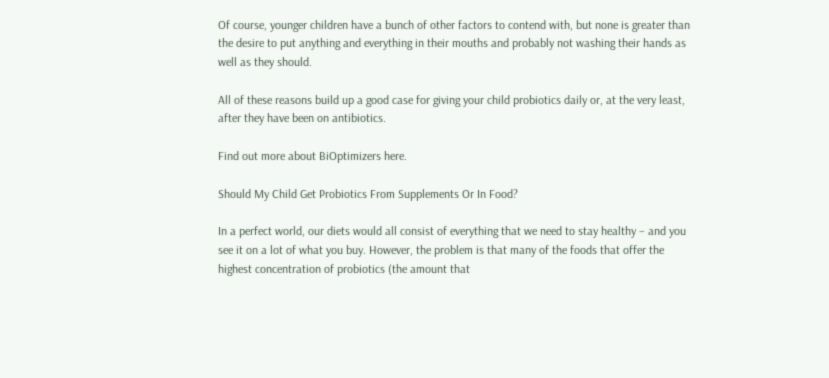Of course, younger children have a bunch of other factors to contend with, but none is greater than the desire to put anything and everything in their mouths and probably not washing their hands as well as they should.

All of these reasons build up a good case for giving your child probiotics daily or, at the very least, after they have been on antibiotics.

Find out more about BiOptimizers here.

Should My Child Get Probiotics From Supplements Or In Food?

In a perfect world, our diets would all consist of everything that we need to stay healthy – and you see it on a lot of what you buy. However, the problem is that many of the foods that offer the highest concentration of probiotics (the amount that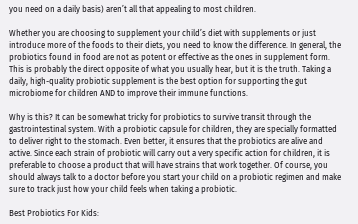you need on a daily basis) aren’t all that appealing to most children.

Whether you are choosing to supplement your child’s diet with supplements or just introduce more of the foods to their diets, you need to know the difference. In general, the probiotics found in food are not as potent or effective as the ones in supplement form. This is probably the direct opposite of what you usually hear, but it is the truth. Taking a daily, high-quality probiotic supplement is the best option for supporting the gut microbiome for children AND to improve their immune functions.

Why is this? It can be somewhat tricky for probiotics to survive transit through the gastrointestinal system. With a probiotic capsule for children, they are specially formatted to deliver right to the stomach. Even better, it ensures that the probiotics are alive and active. Since each strain of probiotic will carry out a very specific action for children, it is preferable to choose a product that will have strains that work together. Of course, you should always talk to a doctor before you start your child on a probiotic regimen and make sure to track just how your child feels when taking a probiotic.

Best Probiotics For Kids: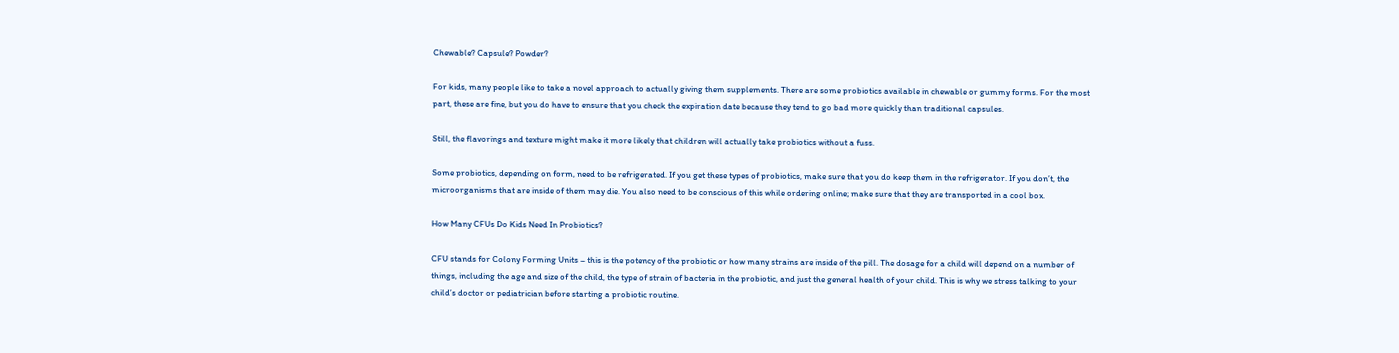Chewable? Capsule? Powder?

For kids, many people like to take a novel approach to actually giving them supplements. There are some probiotics available in chewable or gummy forms. For the most part, these are fine, but you do have to ensure that you check the expiration date because they tend to go bad more quickly than traditional capsules.

Still, the flavorings and texture might make it more likely that children will actually take probiotics without a fuss.

Some probiotics, depending on form, need to be refrigerated. If you get these types of probiotics, make sure that you do keep them in the refrigerator. If you don’t, the microorganisms that are inside of them may die. You also need to be conscious of this while ordering online; make sure that they are transported in a cool box.

How Many CFUs Do Kids Need In Probiotics?

CFU stands for Colony Forming Units – this is the potency of the probiotic or how many strains are inside of the pill. The dosage for a child will depend on a number of things, including the age and size of the child, the type of strain of bacteria in the probiotic, and just the general health of your child. This is why we stress talking to your child’s doctor or pediatrician before starting a probiotic routine.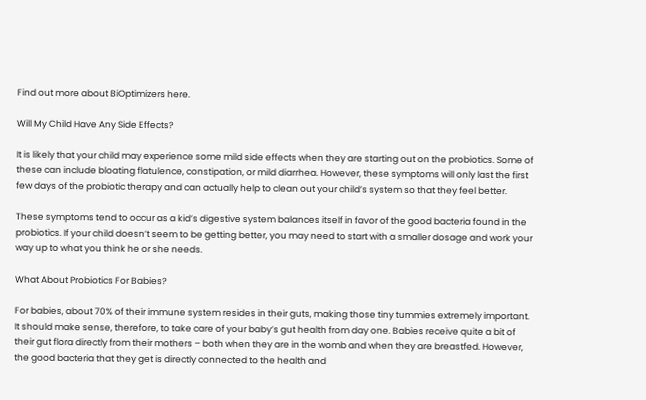Find out more about BiOptimizers here.

Will My Child Have Any Side Effects?

It is likely that your child may experience some mild side effects when they are starting out on the probiotics. Some of these can include bloating flatulence, constipation, or mild diarrhea. However, these symptoms will only last the first few days of the probiotic therapy and can actually help to clean out your child’s system so that they feel better.

These symptoms tend to occur as a kid’s digestive system balances itself in favor of the good bacteria found in the probiotics. If your child doesn’t seem to be getting better, you may need to start with a smaller dosage and work your way up to what you think he or she needs.

What About Probiotics For Babies?

For babies, about 70% of their immune system resides in their guts, making those tiny tummies extremely important. It should make sense, therefore, to take care of your baby’s gut health from day one. Babies receive quite a bit of their gut flora directly from their mothers – both when they are in the womb and when they are breastfed. However, the good bacteria that they get is directly connected to the health and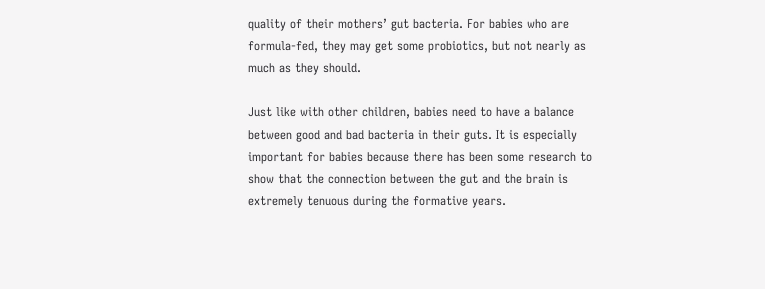quality of their mothers’ gut bacteria. For babies who are formula-fed, they may get some probiotics, but not nearly as much as they should.

Just like with other children, babies need to have a balance between good and bad bacteria in their guts. It is especially important for babies because there has been some research to show that the connection between the gut and the brain is extremely tenuous during the formative years.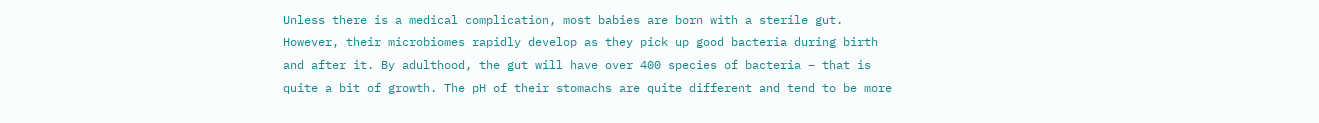Unless there is a medical complication, most babies are born with a sterile gut. However, their microbiomes rapidly develop as they pick up good bacteria during birth and after it. By adulthood, the gut will have over 400 species of bacteria – that is quite a bit of growth. The pH of their stomachs are quite different and tend to be more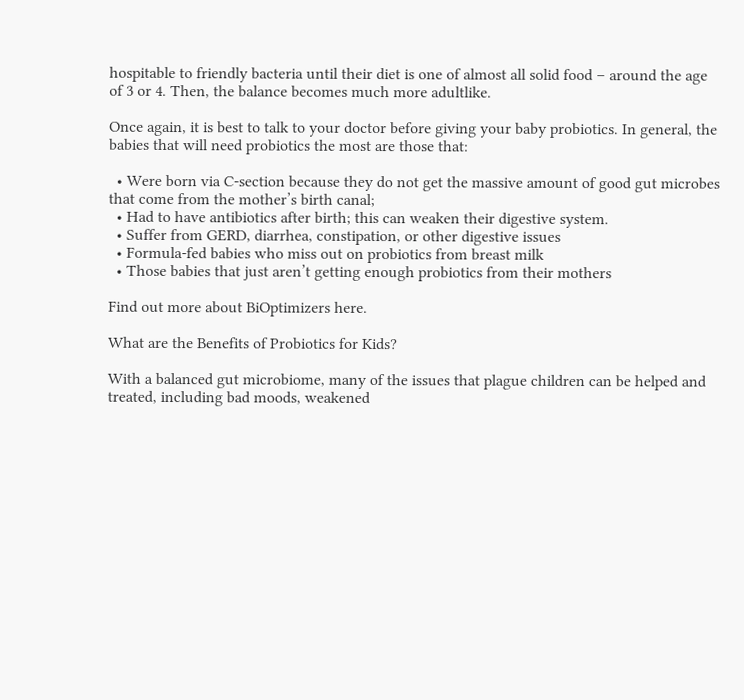hospitable to friendly bacteria until their diet is one of almost all solid food – around the age of 3 or 4. Then, the balance becomes much more adultlike.

Once again, it is best to talk to your doctor before giving your baby probiotics. In general, the babies that will need probiotics the most are those that:

  • Were born via C-section because they do not get the massive amount of good gut microbes that come from the mother’s birth canal;
  • Had to have antibiotics after birth; this can weaken their digestive system.
  • Suffer from GERD, diarrhea, constipation, or other digestive issues
  • Formula-fed babies who miss out on probiotics from breast milk
  • Those babies that just aren’t getting enough probiotics from their mothers

Find out more about BiOptimizers here.

What are the Benefits of Probiotics for Kids?

With a balanced gut microbiome, many of the issues that plague children can be helped and treated, including bad moods, weakened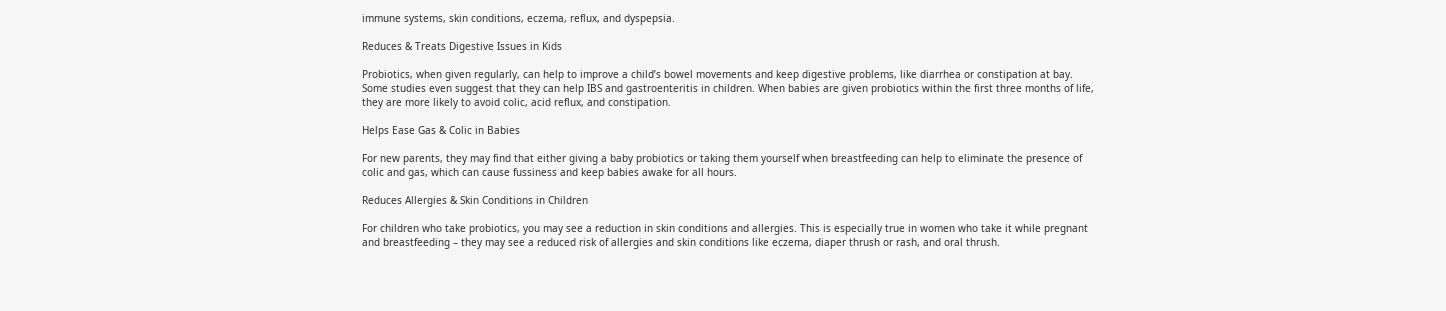immune systems, skin conditions, eczema, reflux, and dyspepsia.

Reduces & Treats Digestive Issues in Kids

Probiotics, when given regularly, can help to improve a child’s bowel movements and keep digestive problems, like diarrhea or constipation at bay. Some studies even suggest that they can help IBS and gastroenteritis in children. When babies are given probiotics within the first three months of life, they are more likely to avoid colic, acid reflux, and constipation.

Helps Ease Gas & Colic in Babies

For new parents, they may find that either giving a baby probiotics or taking them yourself when breastfeeding can help to eliminate the presence of colic and gas, which can cause fussiness and keep babies awake for all hours.

Reduces Allergies & Skin Conditions in Children

For children who take probiotics, you may see a reduction in skin conditions and allergies. This is especially true in women who take it while pregnant and breastfeeding – they may see a reduced risk of allergies and skin conditions like eczema, diaper thrush or rash, and oral thrush.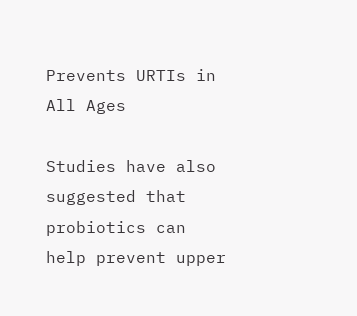Prevents URTIs in All Ages

Studies have also suggested that probiotics can help prevent upper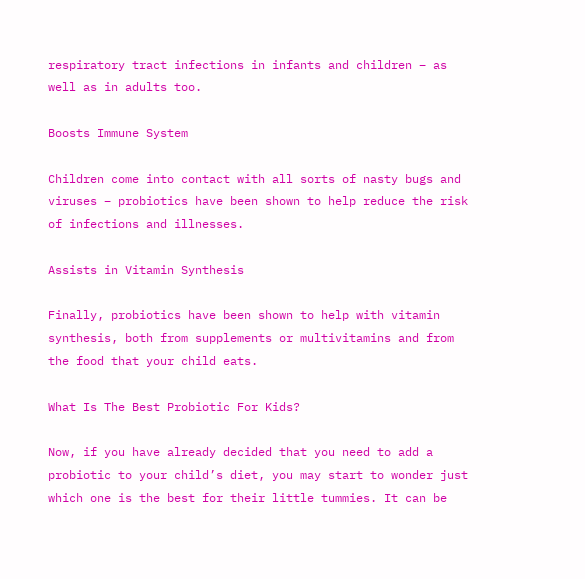respiratory tract infections in infants and children – as well as in adults too.

Boosts Immune System

Children come into contact with all sorts of nasty bugs and viruses – probiotics have been shown to help reduce the risk of infections and illnesses.

Assists in Vitamin Synthesis

Finally, probiotics have been shown to help with vitamin synthesis, both from supplements or multivitamins and from the food that your child eats.

What Is The Best Probiotic For Kids?

Now, if you have already decided that you need to add a probiotic to your child’s diet, you may start to wonder just which one is the best for their little tummies. It can be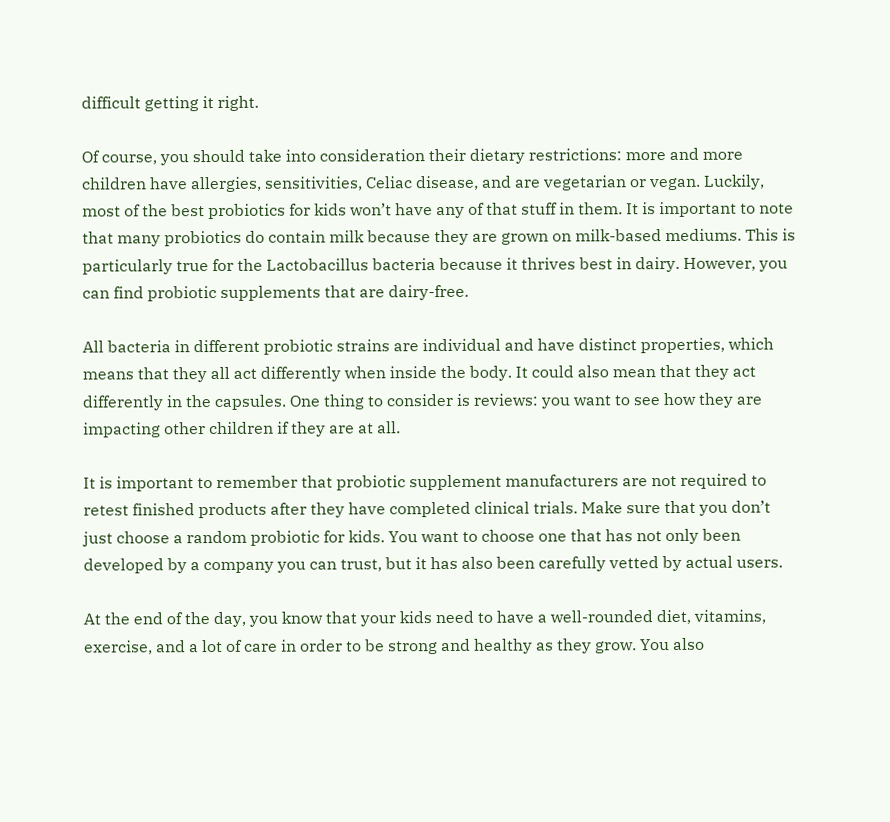difficult getting it right.

Of course, you should take into consideration their dietary restrictions: more and more children have allergies, sensitivities, Celiac disease, and are vegetarian or vegan. Luckily, most of the best probiotics for kids won’t have any of that stuff in them. It is important to note that many probiotics do contain milk because they are grown on milk-based mediums. This is particularly true for the Lactobacillus bacteria because it thrives best in dairy. However, you can find probiotic supplements that are dairy-free.

All bacteria in different probiotic strains are individual and have distinct properties, which means that they all act differently when inside the body. It could also mean that they act differently in the capsules. One thing to consider is reviews: you want to see how they are impacting other children if they are at all.

It is important to remember that probiotic supplement manufacturers are not required to retest finished products after they have completed clinical trials. Make sure that you don’t just choose a random probiotic for kids. You want to choose one that has not only been developed by a company you can trust, but it has also been carefully vetted by actual users.

At the end of the day, you know that your kids need to have a well-rounded diet, vitamins, exercise, and a lot of care in order to be strong and healthy as they grow. You also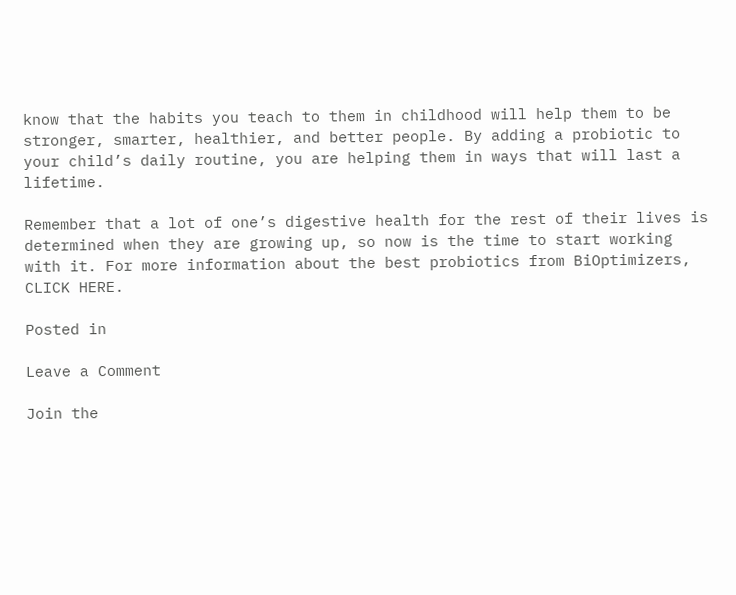know that the habits you teach to them in childhood will help them to be stronger, smarter, healthier, and better people. By adding a probiotic to your child’s daily routine, you are helping them in ways that will last a lifetime.

Remember that a lot of one’s digestive health for the rest of their lives is determined when they are growing up, so now is the time to start working with it. For more information about the best probiotics from BiOptimizers, CLICK HERE.

Posted in

Leave a Comment

Join the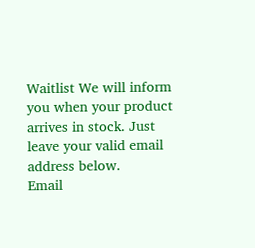Waitlist We will inform you when your product arrives in stock. Just leave your valid email address below.
Email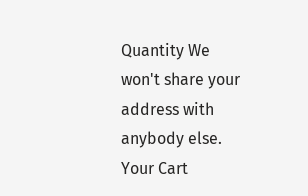Quantity We won't share your address with anybody else.
Your Cart